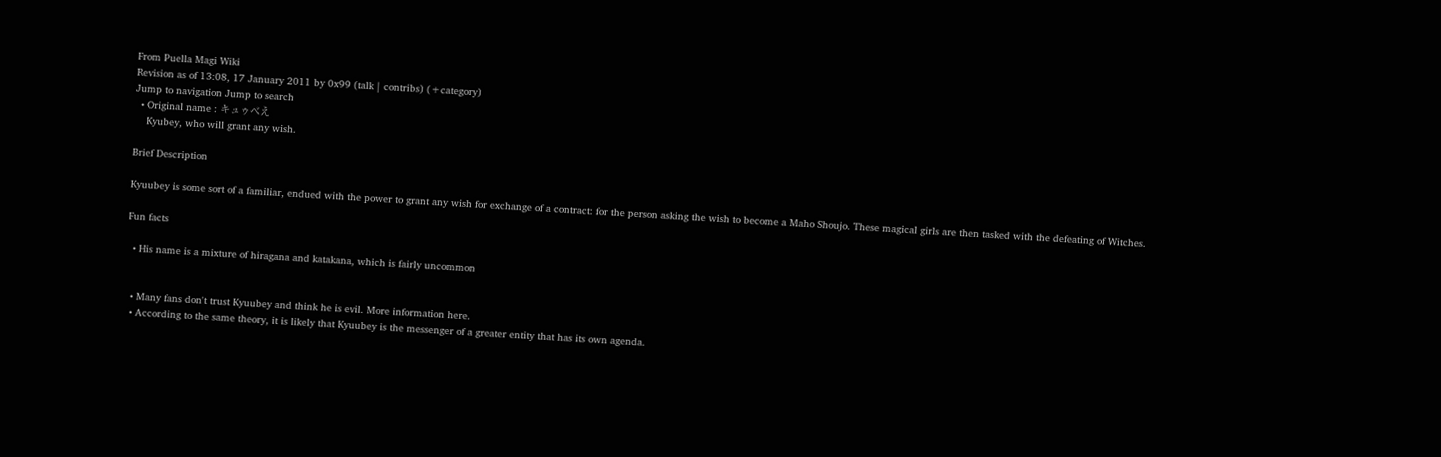From Puella Magi Wiki
Revision as of 13:08, 17 January 2011 by 0x99 (talk | contribs) (+category)
Jump to navigation Jump to search
  • Original name : キュゥべえ
    Kyubey, who will grant any wish.

Brief Description

Kyuubey is some sort of a familiar, endued with the power to grant any wish for exchange of a contract: for the person asking the wish to become a Maho Shoujo. These magical girls are then tasked with the defeating of Witches.

Fun facts

  • His name is a mixture of hiragana and katakana, which is fairly uncommon


  • Many fans don't trust Kyuubey and think he is evil. More information here.
  • According to the same theory, it is likely that Kyuubey is the messenger of a greater entity that has its own agenda.